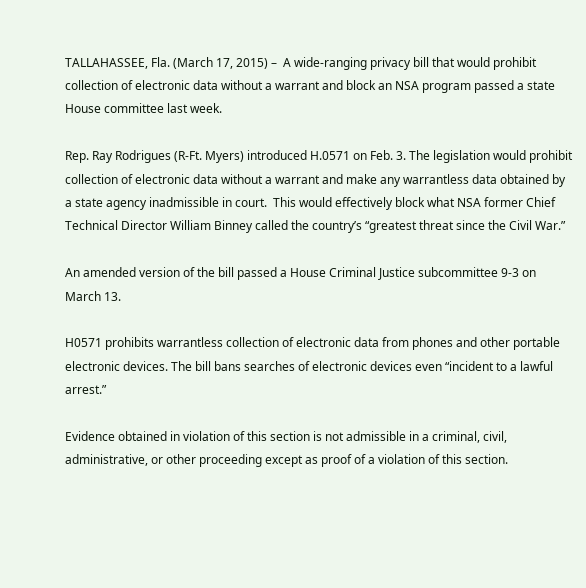TALLAHASSEE, Fla. (March 17, 2015) –  A wide-ranging privacy bill that would prohibit collection of electronic data without a warrant and block an NSA program passed a state House committee last week.

Rep. Ray Rodrigues (R-Ft. Myers) introduced H.0571 on Feb. 3. The legislation would prohibit collection of electronic data without a warrant and make any warrantless data obtained by a state agency inadmissible in court.  This would effectively block what NSA former Chief Technical Director William Binney called the country’s “greatest threat since the Civil War.”

An amended version of the bill passed a House Criminal Justice subcommittee 9-3 on March 13.

H0571 prohibits warrantless collection of electronic data from phones and other portable electronic devices. The bill bans searches of electronic devices even “incident to a lawful arrest.”

Evidence obtained in violation of this section is not admissible in a criminal, civil, administrative, or other proceeding except as proof of a violation of this section.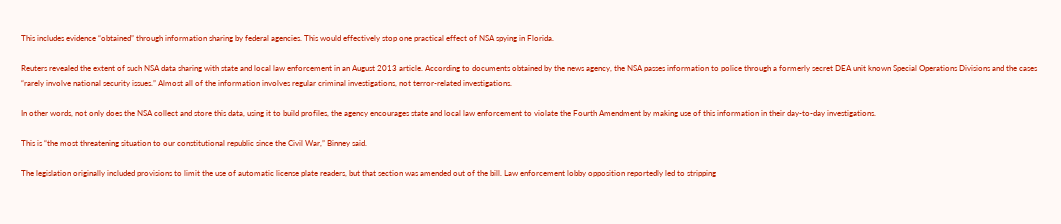This includes evidence “obtained” through information sharing by federal agencies. This would effectively stop one practical effect of NSA spying in Florida.

Reuters revealed the extent of such NSA data sharing with state and local law enforcement in an August 2013 article. According to documents obtained by the news agency, the NSA passes information to police through a formerly secret DEA unit known Special Operations Divisions and the cases “rarely involve national security issues.” Almost all of the information involves regular criminal investigations, not terror-related investigations.

In other words, not only does the NSA collect and store this data, using it to build profiles, the agency encourages state and local law enforcement to violate the Fourth Amendment by making use of this information in their day-to-day investigations.

This is “the most threatening situation to our constitutional republic since the Civil War,” Binney said.

The legislation originally included provisions to limit the use of automatic license plate readers, but that section was amended out of the bill. Law enforcement lobby opposition reportedly led to stripping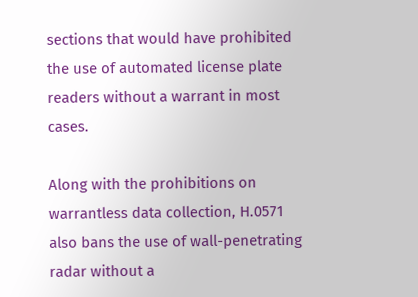sections that would have prohibited the use of automated license plate readers without a warrant in most cases.

Along with the prohibitions on warrantless data collection, H.0571 also bans the use of wall-penetrating radar without a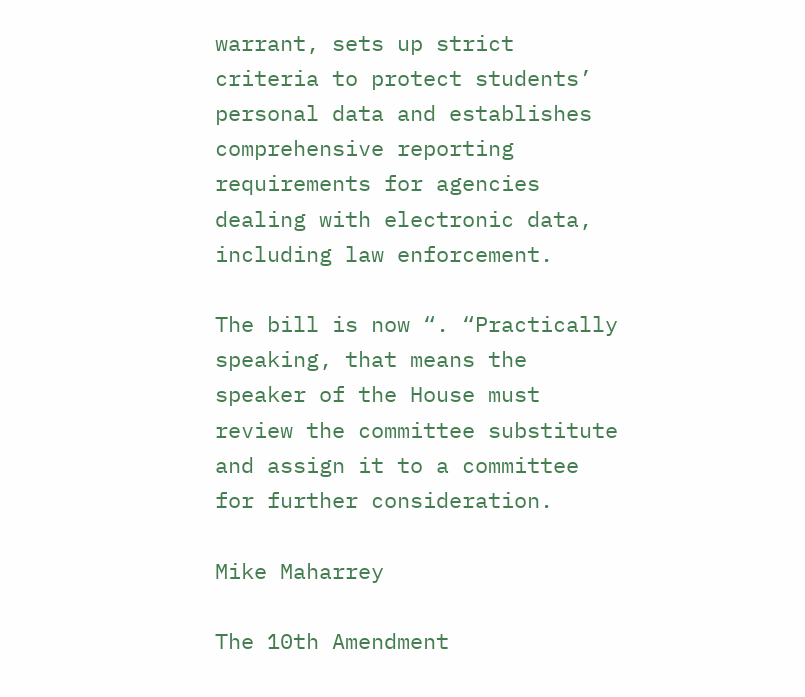warrant, sets up strict criteria to protect students’ personal data and establishes comprehensive reporting requirements for agencies dealing with electronic data, including law enforcement.

The bill is now “. “Practically speaking, that means the speaker of the House must review the committee substitute and assign it to a committee for further consideration.

Mike Maharrey

The 10th Amendment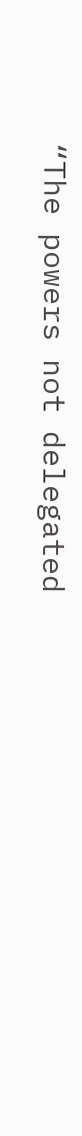“The powers not delegated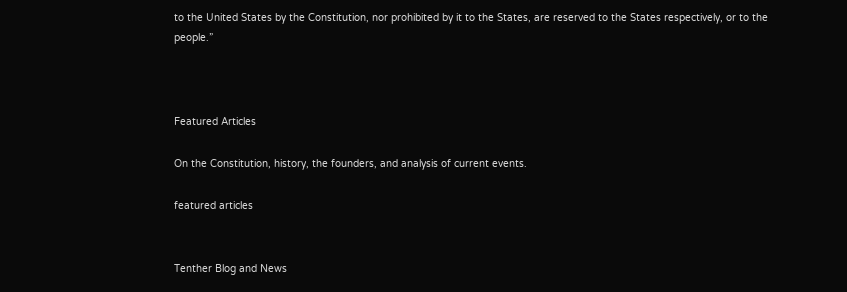to the United States by the Constitution, nor prohibited by it to the States, are reserved to the States respectively, or to the people.”



Featured Articles

On the Constitution, history, the founders, and analysis of current events.

featured articles


Tenther Blog and News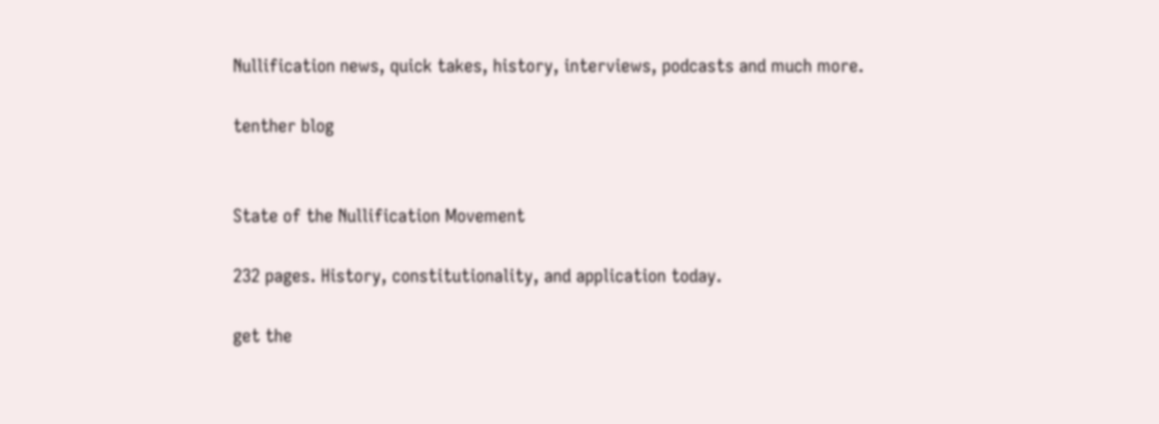Nullification news, quick takes, history, interviews, podcasts and much more.

tenther blog


State of the Nullification Movement

232 pages. History, constitutionality, and application today.

get the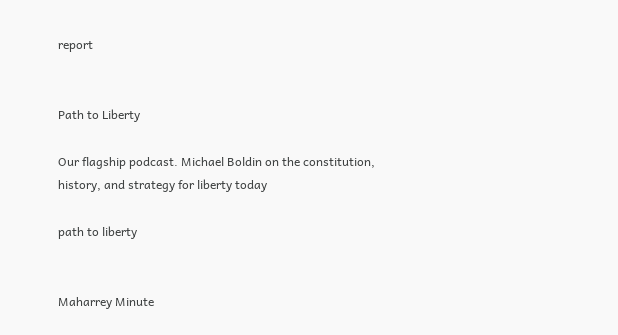report


Path to Liberty

Our flagship podcast. Michael Boldin on the constitution, history, and strategy for liberty today

path to liberty


Maharrey Minute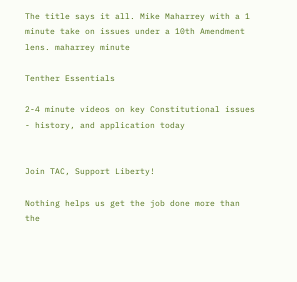The title says it all. Mike Maharrey with a 1 minute take on issues under a 10th Amendment lens. maharrey minute

Tenther Essentials

2-4 minute videos on key Constitutional issues - history, and application today


Join TAC, Support Liberty!

Nothing helps us get the job done more than the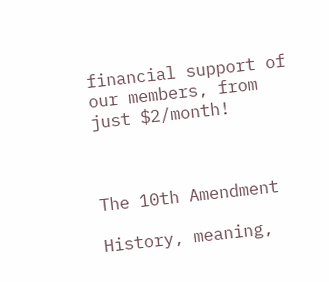financial support of our members, from just $2/month!



The 10th Amendment

History, meaning,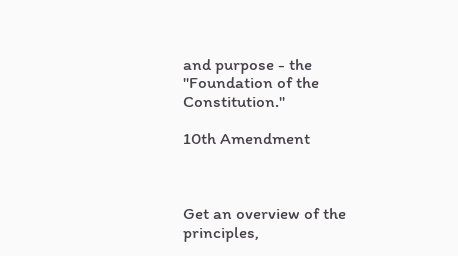and purpose - the "Foundation of the Constitution."

10th Amendment



Get an overview of the principles,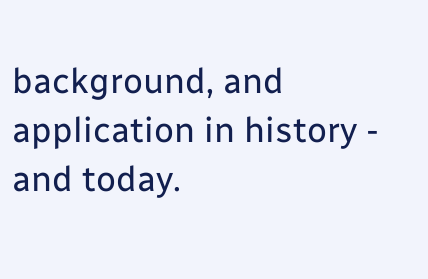background, and application in history - and today.